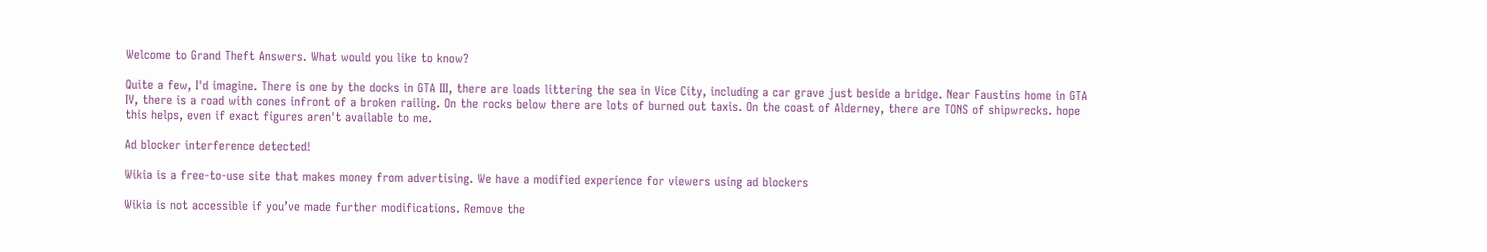Welcome to Grand Theft Answers. What would you like to know?

Quite a few, I'd imagine. There is one by the docks in GTA III, there are loads littering the sea in Vice City, including a car grave just beside a bridge. Near Faustins home in GTA IV, there is a road with cones infront of a broken railing. On the rocks below there are lots of burned out taxis. On the coast of Alderney, there are TONS of shipwrecks. hope this helps, even if exact figures aren't available to me.

Ad blocker interference detected!

Wikia is a free-to-use site that makes money from advertising. We have a modified experience for viewers using ad blockers

Wikia is not accessible if you’ve made further modifications. Remove the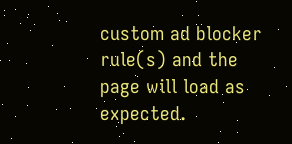custom ad blocker rule(s) and the page will load as expected.